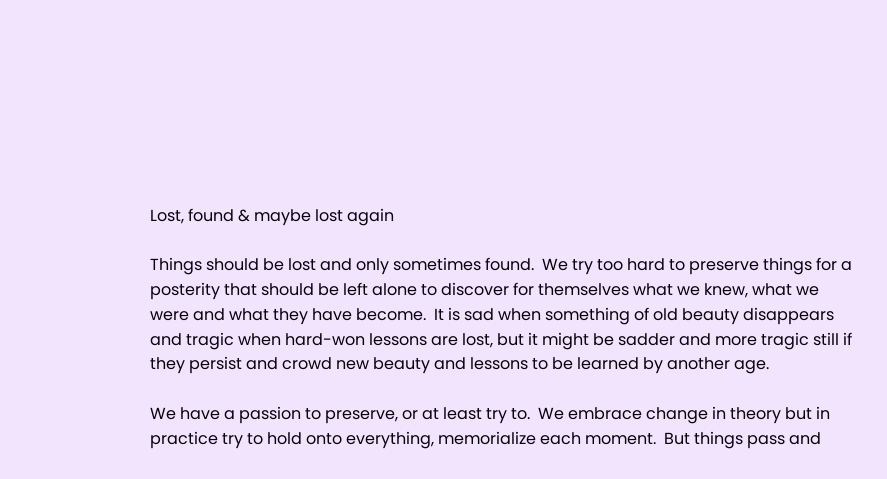Lost, found & maybe lost again

Things should be lost and only sometimes found.  We try too hard to preserve things for a posterity that should be left alone to discover for themselves what we knew, what we were and what they have become.  It is sad when something of old beauty disappears and tragic when hard-won lessons are lost, but it might be sadder and more tragic still if they persist and crowd new beauty and lessons to be learned by another age.

We have a passion to preserve, or at least try to.  We embrace change in theory but in practice try to hold onto everything, memorialize each moment.  But things pass and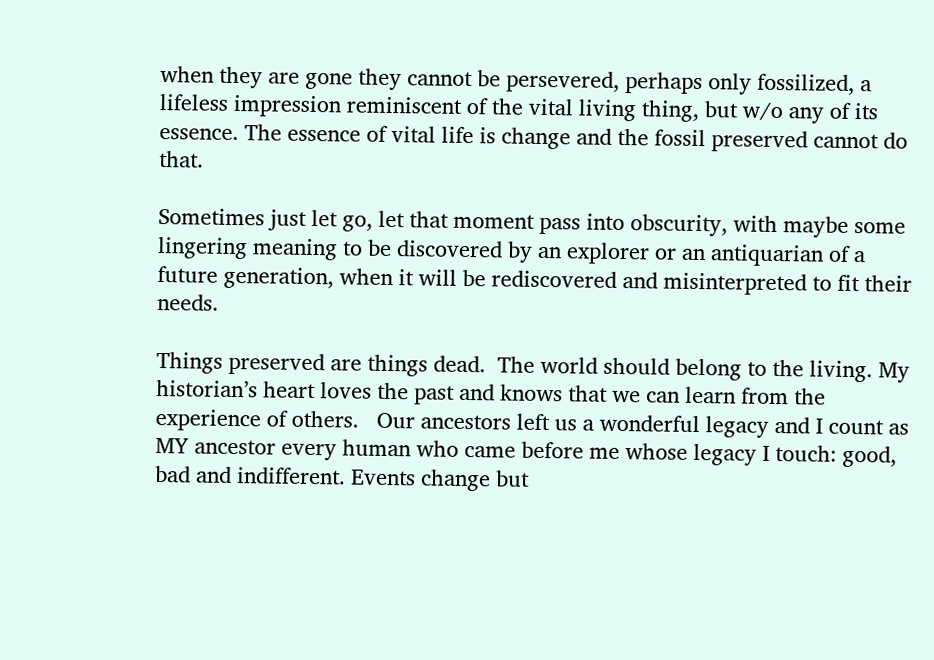when they are gone they cannot be persevered, perhaps only fossilized, a lifeless impression reminiscent of the vital living thing, but w/o any of its essence. The essence of vital life is change and the fossil preserved cannot do that.

Sometimes just let go, let that moment pass into obscurity, with maybe some lingering meaning to be discovered by an explorer or an antiquarian of a future generation, when it will be rediscovered and misinterpreted to fit their needs.

Things preserved are things dead.  The world should belong to the living. My historian’s heart loves the past and knows that we can learn from the experience of others.   Our ancestors left us a wonderful legacy and I count as MY ancestor every human who came before me whose legacy I touch: good, bad and indifferent. Events change but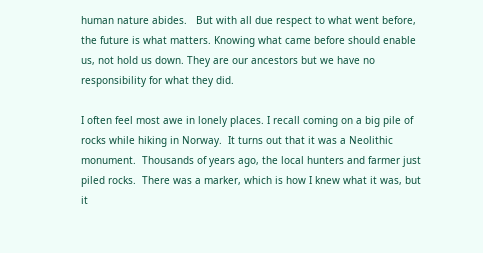human nature abides.   But with all due respect to what went before, the future is what matters. Knowing what came before should enable us, not hold us down. They are our ancestors but we have no responsibility for what they did.

I often feel most awe in lonely places. I recall coming on a big pile of rocks while hiking in Norway.  It turns out that it was a Neolithic monument.  Thousands of years ago, the local hunters and farmer just piled rocks.  There was a marker, which is how I knew what it was, but it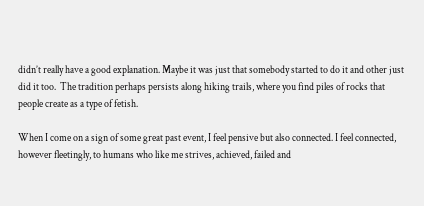didn’t really have a good explanation. Maybe it was just that somebody started to do it and other just did it too.  The tradition perhaps persists along hiking trails, where you find piles of rocks that people create as a type of fetish.

When I come on a sign of some great past event, I feel pensive but also connected. I feel connected, however fleetingly, to humans who like me strives, achieved, failed and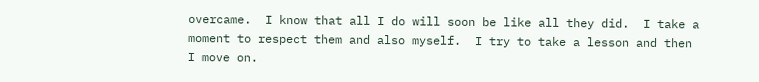overcame.  I know that all I do will soon be like all they did.  I take a moment to respect them and also myself.  I try to take a lesson and then I move on.